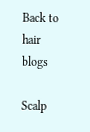Back to hair blogs

Scalp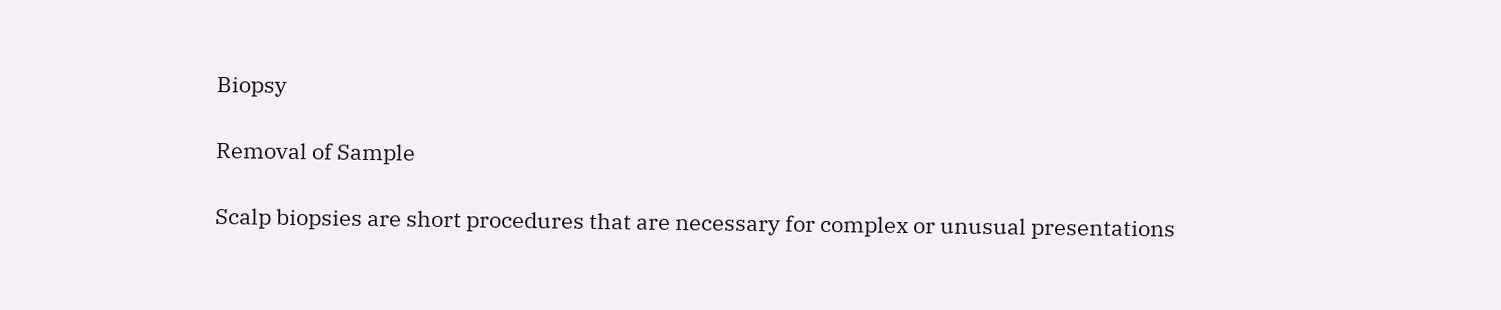Biopsy

Removal of Sample

Scalp biopsies are short procedures that are necessary for complex or unusual presentations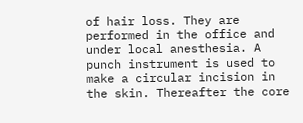of hair loss. They are performed in the office and under local anesthesia. A punch instrument is used to make a circular incision in the skin. Thereafter the core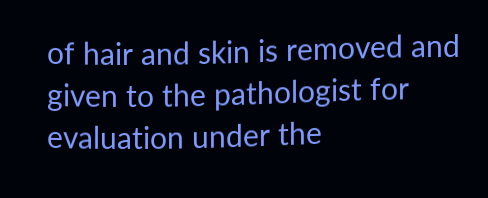of hair and skin is removed and given to the pathologist for evaluation under the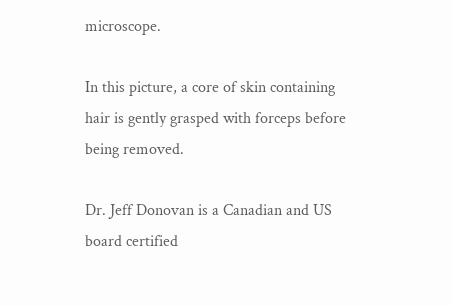microscope.

In this picture, a core of skin containing hair is gently grasped with forceps before being removed.

Dr. Jeff Donovan is a Canadian and US board certified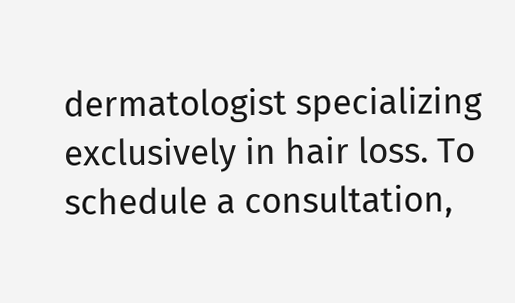dermatologist specializing exclusively in hair loss. To schedule a consultation,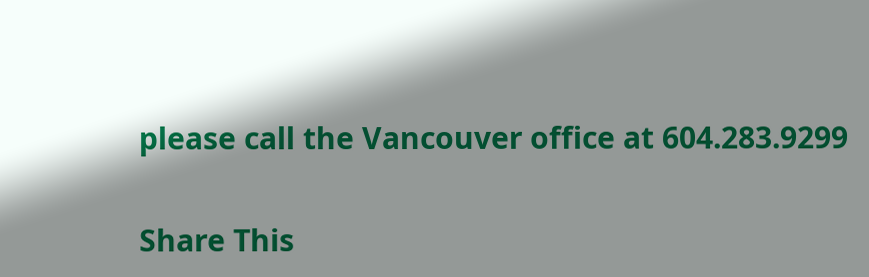please call the Vancouver office at 604.283.9299

Share This